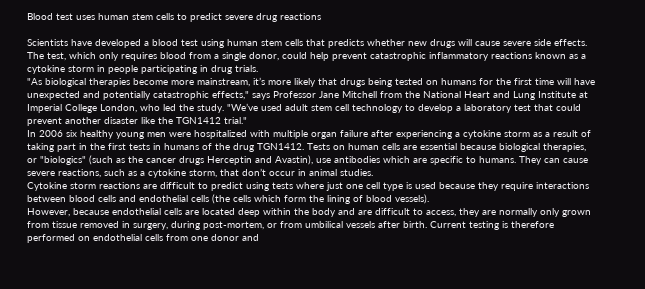Blood test uses human stem cells to predict severe drug reactions

Scientists have developed a blood test using human stem cells that predicts whether new drugs will cause severe side effects. The test, which only requires blood from a single donor, could help prevent catastrophic inflammatory reactions known as a cytokine storm in people participating in drug trials.
"As biological therapies become more mainstream, it’s more likely that drugs being tested on humans for the first time will have unexpected and potentially catastrophic effects," says Professor Jane Mitchell from the National Heart and Lung Institute at Imperial College London, who led the study. "We’ve used adult stem cell technology to develop a laboratory test that could prevent another disaster like the TGN1412 trial."
In 2006 six healthy young men were hospitalized with multiple organ failure after experiencing a cytokine storm as a result of taking part in the first tests in humans of the drug TGN1412. Tests on human cells are essential because biological therapies, or "biologics" (such as the cancer drugs Herceptin and Avastin), use antibodies which are specific to humans. They can cause severe reactions, such as a cytokine storm, that don’t occur in animal studies.
Cytokine storm reactions are difficult to predict using tests where just one cell type is used because they require interactions between blood cells and endothelial cells (the cells which form the lining of blood vessels).
However, because endothelial cells are located deep within the body and are difficult to access, they are normally only grown from tissue removed in surgery, during post-mortem, or from umbilical vessels after birth. Current testing is therefore performed on endothelial cells from one donor and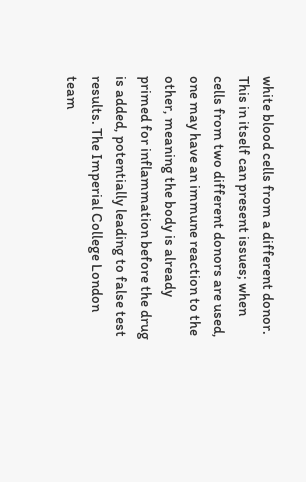white blood cells from a different donor.
This in itself can present issues; when cells from two different donors are used, one may have an immune reaction to the other, meaning the body is already primed for inflammation before the drug is added, potentially leading to false test results. The Imperial College London team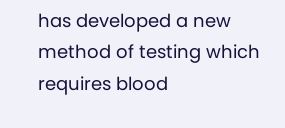has developed a new method of testing which requires blood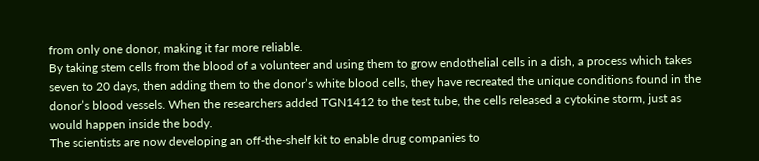from only one donor, making it far more reliable.
By taking stem cells from the blood of a volunteer and using them to grow endothelial cells in a dish, a process which takes seven to 20 days, then adding them to the donor’s white blood cells, they have recreated the unique conditions found in the donor’s blood vessels. When the researchers added TGN1412 to the test tube, the cells released a cytokine storm, just as would happen inside the body.
The scientists are now developing an off-the-shelf kit to enable drug companies to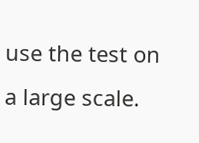use the test on a large scale.